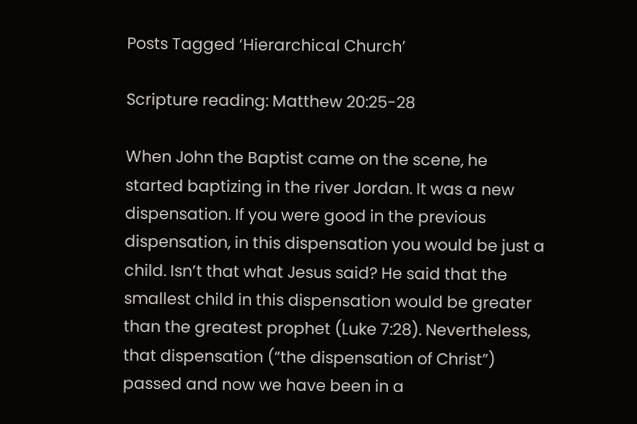Posts Tagged ‘Hierarchical Church’

Scripture reading: Matthew 20:25-28

When John the Baptist came on the scene, he started baptizing in the river Jordan. It was a new dispensation. If you were good in the previous dispensation, in this dispensation you would be just a child. Isn’t that what Jesus said? He said that the smallest child in this dispensation would be greater than the greatest prophet (Luke 7:28). Nevertheless, that dispensation (“the dispensation of Christ”) passed and now we have been in a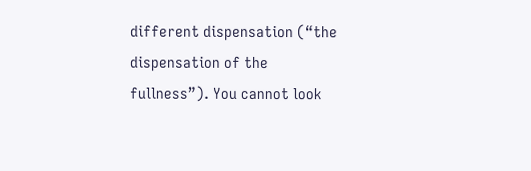different dispensation (“the dispensation of the fullness”). You cannot look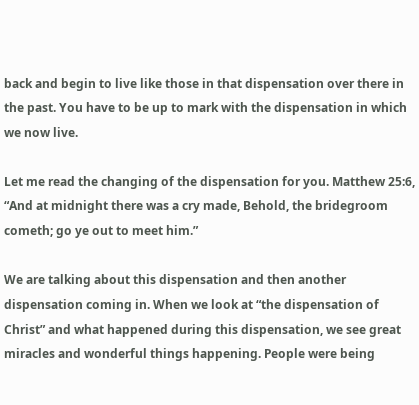back and begin to live like those in that dispensation over there in the past. You have to be up to mark with the dispensation in which we now live.

Let me read the changing of the dispensation for you. Matthew 25:6, “And at midnight there was a cry made, Behold, the bridegroom cometh; go ye out to meet him.”

We are talking about this dispensation and then another dispensation coming in. When we look at “the dispensation of Christ” and what happened during this dispensation, we see great miracles and wonderful things happening. People were being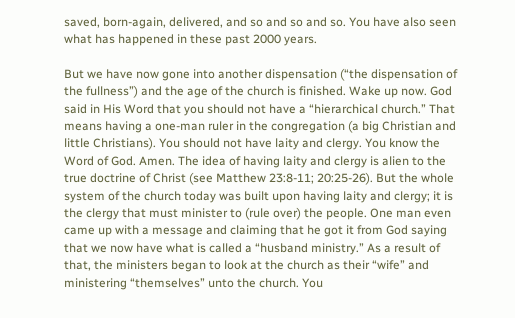saved, born-again, delivered, and so and so and so. You have also seen what has happened in these past 2000 years.

But we have now gone into another dispensation (“the dispensation of the fullness”) and the age of the church is finished. Wake up now. God said in His Word that you should not have a “hierarchical church.” That means having a one-man ruler in the congregation (a big Christian and little Christians). You should not have laity and clergy. You know the Word of God. Amen. The idea of having laity and clergy is alien to the true doctrine of Christ (see Matthew 23:8-11; 20:25-26). But the whole system of the church today was built upon having laity and clergy; it is the clergy that must minister to (rule over) the people. One man even came up with a message and claiming that he got it from God saying that we now have what is called a “husband ministry.” As a result of that, the ministers began to look at the church as their “wife” and ministering “themselves” unto the church. You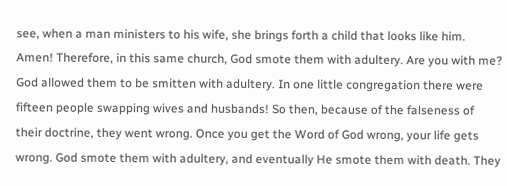see, when a man ministers to his wife, she brings forth a child that looks like him. Amen! Therefore, in this same church, God smote them with adultery. Are you with me? God allowed them to be smitten with adultery. In one little congregation there were fifteen people swapping wives and husbands! So then, because of the falseness of their doctrine, they went wrong. Once you get the Word of God wrong, your life gets wrong. God smote them with adultery, and eventually He smote them with death. They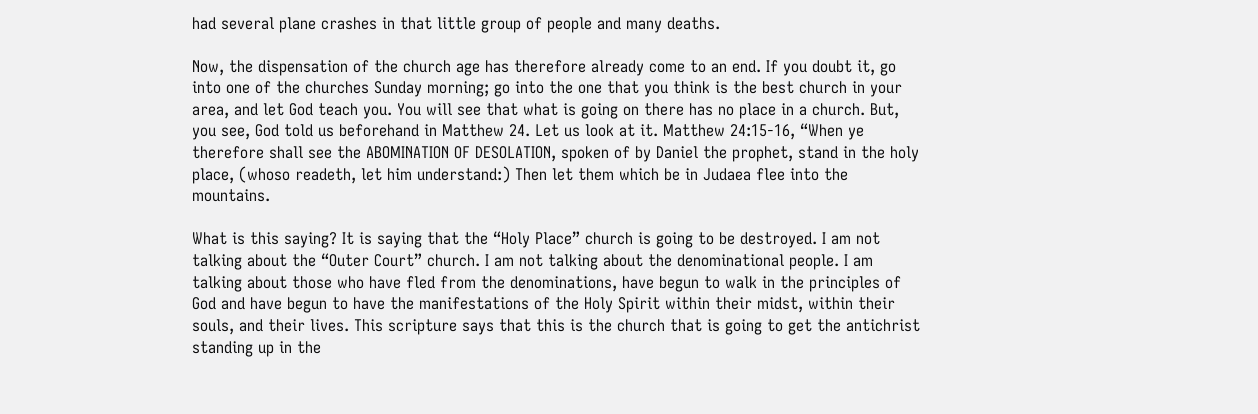had several plane crashes in that little group of people and many deaths.

Now, the dispensation of the church age has therefore already come to an end. If you doubt it, go into one of the churches Sunday morning; go into the one that you think is the best church in your area, and let God teach you. You will see that what is going on there has no place in a church. But, you see, God told us beforehand in Matthew 24. Let us look at it. Matthew 24:15-16, “When ye therefore shall see the ABOMINATION OF DESOLATION, spoken of by Daniel the prophet, stand in the holy place, (whoso readeth, let him understand:) Then let them which be in Judaea flee into the mountains.

What is this saying? It is saying that the “Holy Place” church is going to be destroyed. I am not talking about the “Outer Court” church. I am not talking about the denominational people. I am talking about those who have fled from the denominations, have begun to walk in the principles of God and have begun to have the manifestations of the Holy Spirit within their midst, within their souls, and their lives. This scripture says that this is the church that is going to get the antichrist standing up in the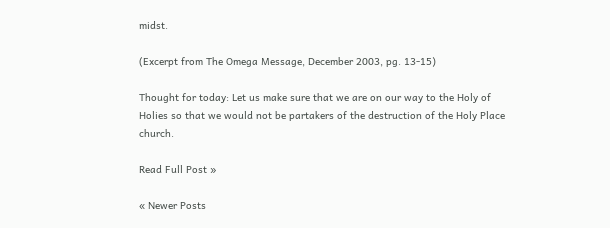midst.

(Excerpt from The Omega Message, December 2003, pg. 13-15)

Thought for today: Let us make sure that we are on our way to the Holy of Holies so that we would not be partakers of the destruction of the Holy Place church.

Read Full Post »

« Newer Posts